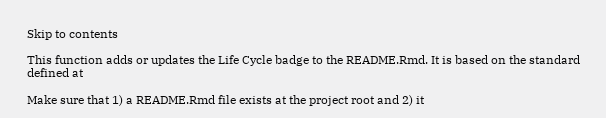Skip to contents

This function adds or updates the Life Cycle badge to the README.Rmd. It is based on the standard defined at

Make sure that 1) a README.Rmd file exists at the project root and 2) it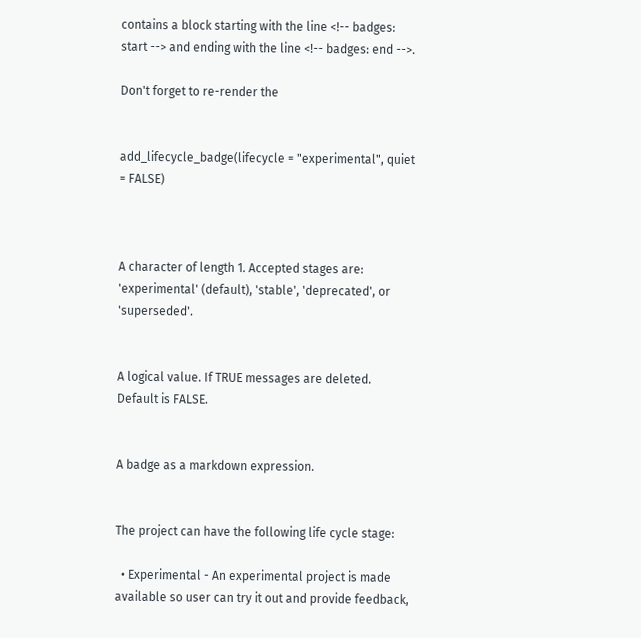contains a block starting with the line <!-- badges: start --> and ending with the line <!-- badges: end -->.

Don't forget to re-render the


add_lifecycle_badge(lifecycle = "experimental", quiet = FALSE)



A character of length 1. Accepted stages are: 'experimental' (default), 'stable', 'deprecated', or 'superseded'.


A logical value. If TRUE messages are deleted. Default is FALSE.


A badge as a markdown expression.


The project can have the following life cycle stage:

  • Experimental - An experimental project is made available so user can try it out and provide feedback,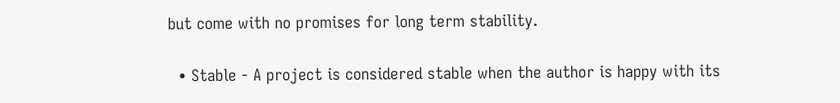but come with no promises for long term stability.

  • Stable - A project is considered stable when the author is happy with its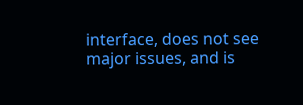interface, does not see major issues, and is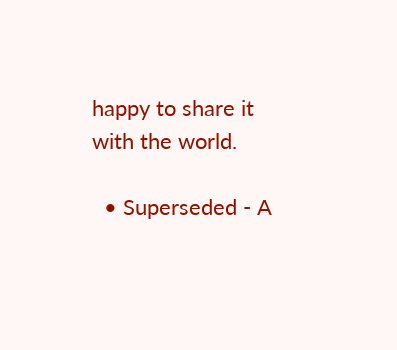happy to share it with the world.

  • Superseded - A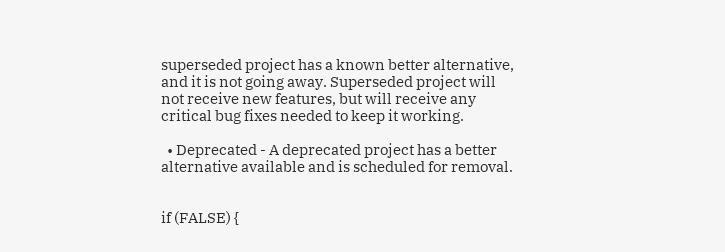superseded project has a known better alternative, and it is not going away. Superseded project will not receive new features, but will receive any critical bug fixes needed to keep it working.

  • Deprecated - A deprecated project has a better alternative available and is scheduled for removal.


if (FALSE) {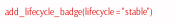add_lifecycle_badge(lifecycle = "stable")